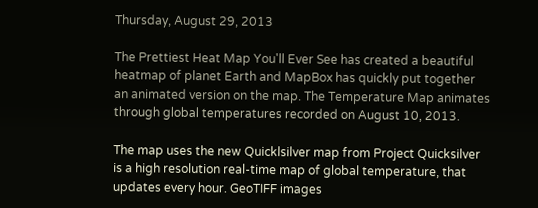Thursday, August 29, 2013

The Prettiest Heat Map You'll Ever See has created a beautiful heatmap of planet Earth and MapBox has quickly put together an animated version on the map. The Temperature Map animates through global temperatures recorded on August 10, 2013.

The map uses the new Quicklsilver map from Project Quicksilver is a high resolution real-time map of global temperature, that updates every hour. GeoTIFF images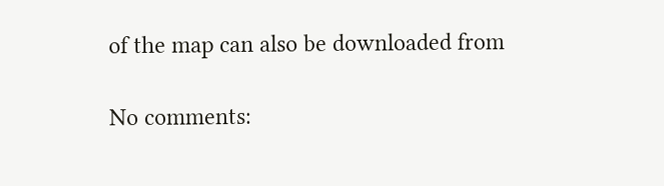of the map can also be downloaded from

No comments: